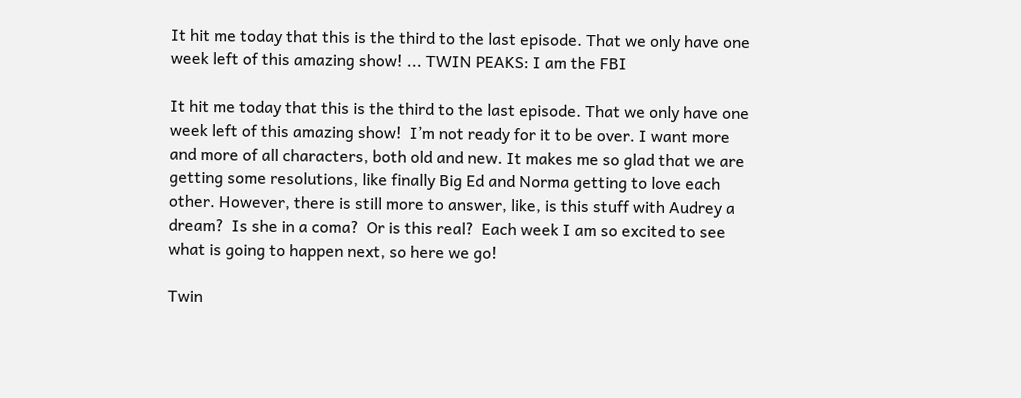It hit me today that this is the third to the last episode. That we only have one week left of this amazing show! ... TWIN PEAKS: I am the FBI

It hit me today that this is the third to the last episode. That we only have one week left of this amazing show!  I’m not ready for it to be over. I want more and more of all characters, both old and new. It makes me so glad that we are getting some resolutions, like finally Big Ed and Norma getting to love each other. However, there is still more to answer, like, is this stuff with Audrey a dream?  Is she in a coma?  Or is this real?  Each week I am so excited to see what is going to happen next, so here we go!

Twin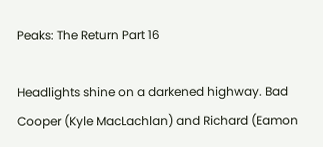Peaks: The Return Part 16

Headlights shine on a darkened highway. Bad Cooper (Kyle MacLachlan) and Richard (Eamon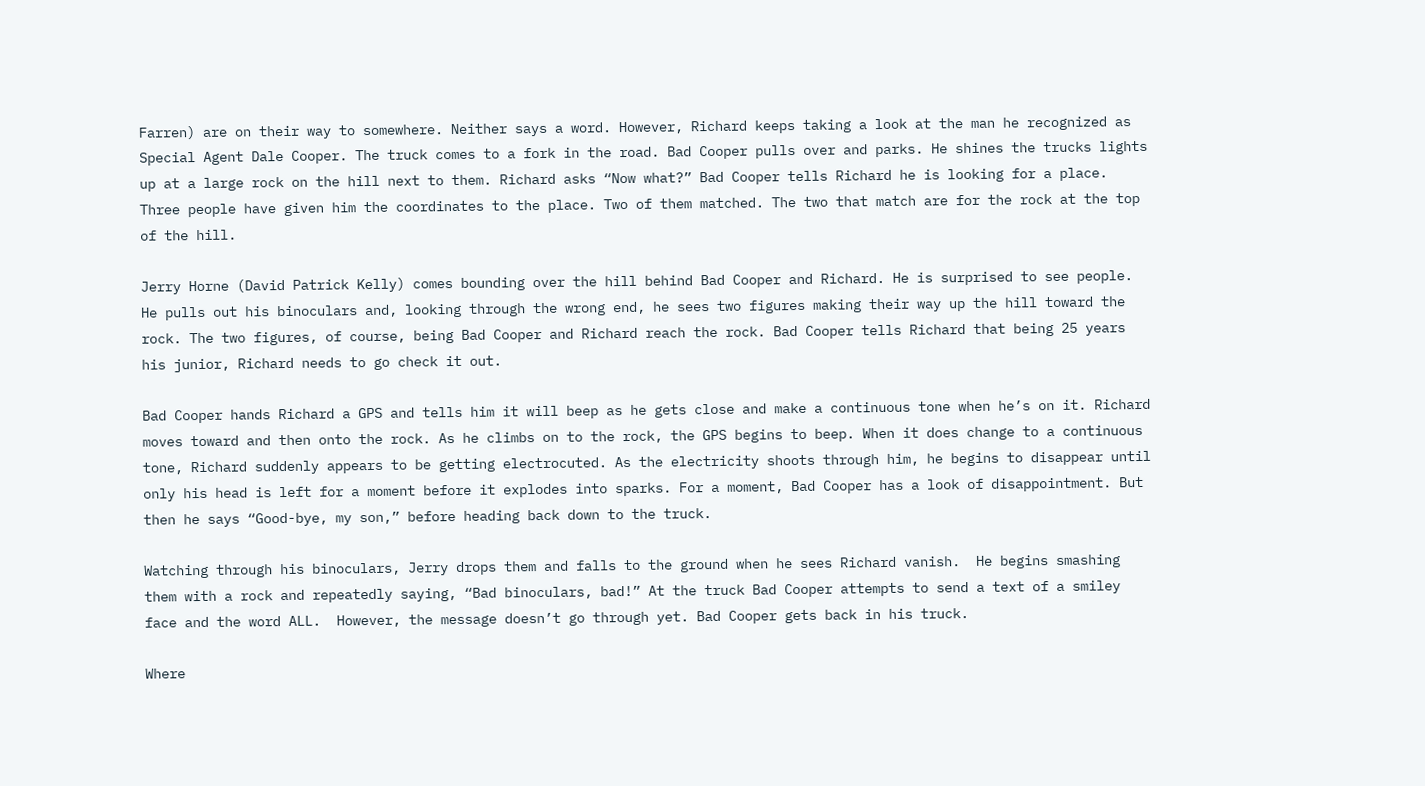Farren) are on their way to somewhere. Neither says a word. However, Richard keeps taking a look at the man he recognized as Special Agent Dale Cooper. The truck comes to a fork in the road. Bad Cooper pulls over and parks. He shines the trucks lights up at a large rock on the hill next to them. Richard asks “Now what?” Bad Cooper tells Richard he is looking for a place. Three people have given him the coordinates to the place. Two of them matched. The two that match are for the rock at the top of the hill.

Jerry Horne (David Patrick Kelly) comes bounding over the hill behind Bad Cooper and Richard. He is surprised to see people. He pulls out his binoculars and, looking through the wrong end, he sees two figures making their way up the hill toward the rock. The two figures, of course, being Bad Cooper and Richard reach the rock. Bad Cooper tells Richard that being 25 years his junior, Richard needs to go check it out.

Bad Cooper hands Richard a GPS and tells him it will beep as he gets close and make a continuous tone when he’s on it. Richard moves toward and then onto the rock. As he climbs on to the rock, the GPS begins to beep. When it does change to a continuous tone, Richard suddenly appears to be getting electrocuted. As the electricity shoots through him, he begins to disappear until only his head is left for a moment before it explodes into sparks. For a moment, Bad Cooper has a look of disappointment. But then he says “Good-bye, my son,” before heading back down to the truck.

Watching through his binoculars, Jerry drops them and falls to the ground when he sees Richard vanish.  He begins smashing them with a rock and repeatedly saying, “Bad binoculars, bad!” At the truck Bad Cooper attempts to send a text of a smiley face and the word ALL.  However, the message doesn’t go through yet. Bad Cooper gets back in his truck.

Where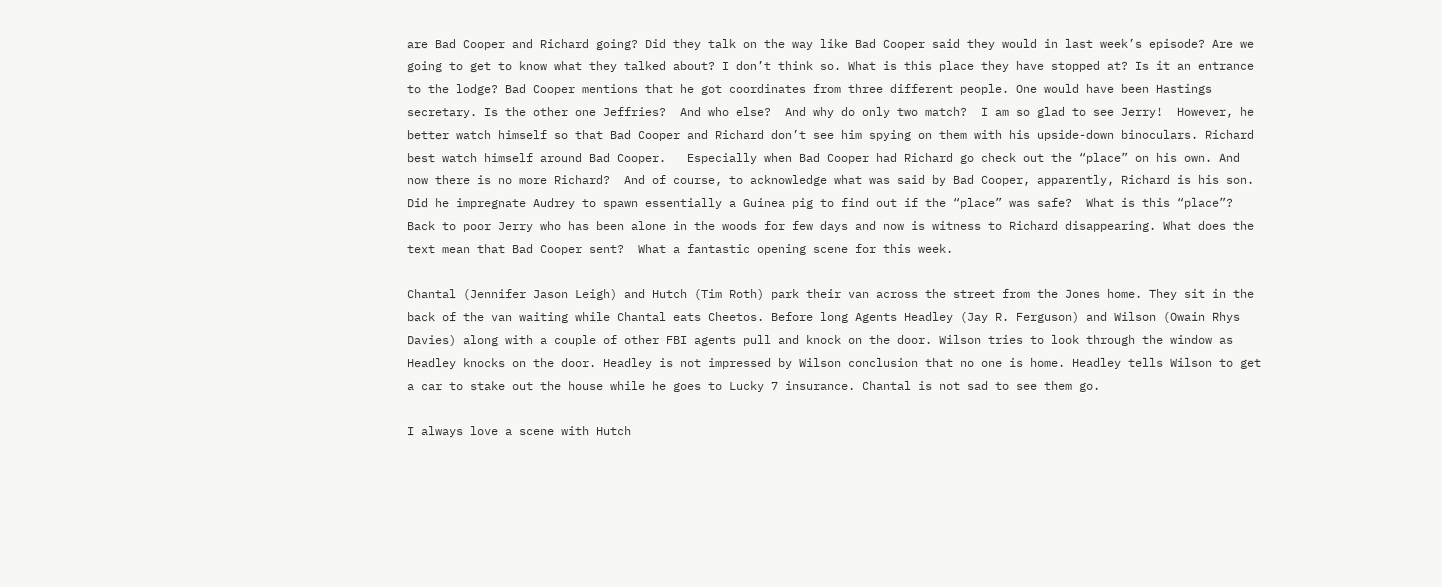are Bad Cooper and Richard going? Did they talk on the way like Bad Cooper said they would in last week’s episode? Are we going to get to know what they talked about? I don’t think so. What is this place they have stopped at? Is it an entrance to the lodge? Bad Cooper mentions that he got coordinates from three different people. One would have been Hastings secretary. Is the other one Jeffries?  And who else?  And why do only two match?  I am so glad to see Jerry!  However, he better watch himself so that Bad Cooper and Richard don’t see him spying on them with his upside-down binoculars. Richard best watch himself around Bad Cooper.   Especially when Bad Cooper had Richard go check out the “place” on his own. And now there is no more Richard?  And of course, to acknowledge what was said by Bad Cooper, apparently, Richard is his son.    Did he impregnate Audrey to spawn essentially a Guinea pig to find out if the “place” was safe?  What is this “place”?  Back to poor Jerry who has been alone in the woods for few days and now is witness to Richard disappearing. What does the text mean that Bad Cooper sent?  What a fantastic opening scene for this week.

Chantal (Jennifer Jason Leigh) and Hutch (Tim Roth) park their van across the street from the Jones home. They sit in the back of the van waiting while Chantal eats Cheetos. Before long Agents Headley (Jay R. Ferguson) and Wilson (Owain Rhys Davies) along with a couple of other FBI agents pull and knock on the door. Wilson tries to look through the window as Headley knocks on the door. Headley is not impressed by Wilson conclusion that no one is home. Headley tells Wilson to get a car to stake out the house while he goes to Lucky 7 insurance. Chantal is not sad to see them go.

I always love a scene with Hutch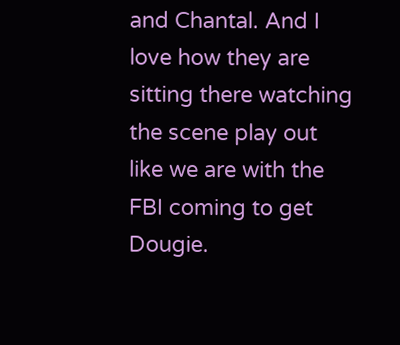and Chantal. And I love how they are sitting there watching the scene play out like we are with the FBI coming to get Dougie.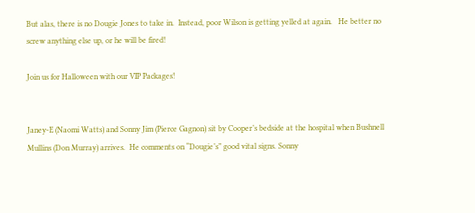But alas, there is no Dougie Jones to take in.  Instead, poor Wilson is getting yelled at again.   He better no screw anything else up, or he will be fired!

Join us for Halloween with our VIP Packages!


Janey-E (Naomi Watts) and Sonny Jim (Pierce Gagnon) sit by Cooper’s bedside at the hospital when Bushnell Mullins (Don Murray) arrives.  He comments on “Dougie’s” good vital signs. Sonny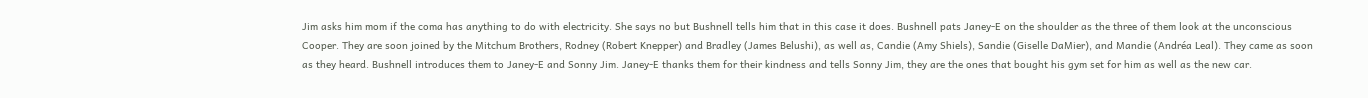Jim asks him mom if the coma has anything to do with electricity. She says no but Bushnell tells him that in this case it does. Bushnell pats Janey-E on the shoulder as the three of them look at the unconscious Cooper. They are soon joined by the Mitchum Brothers, Rodney (Robert Knepper) and Bradley (James Belushi), as well as, Candie (Amy Shiels), Sandie (Giselle DaMier), and Mandie (Andréa Leal). They came as soon as they heard. Bushnell introduces them to Janey-E and Sonny Jim. Janey-E thanks them for their kindness and tells Sonny Jim, they are the ones that bought his gym set for him as well as the new car.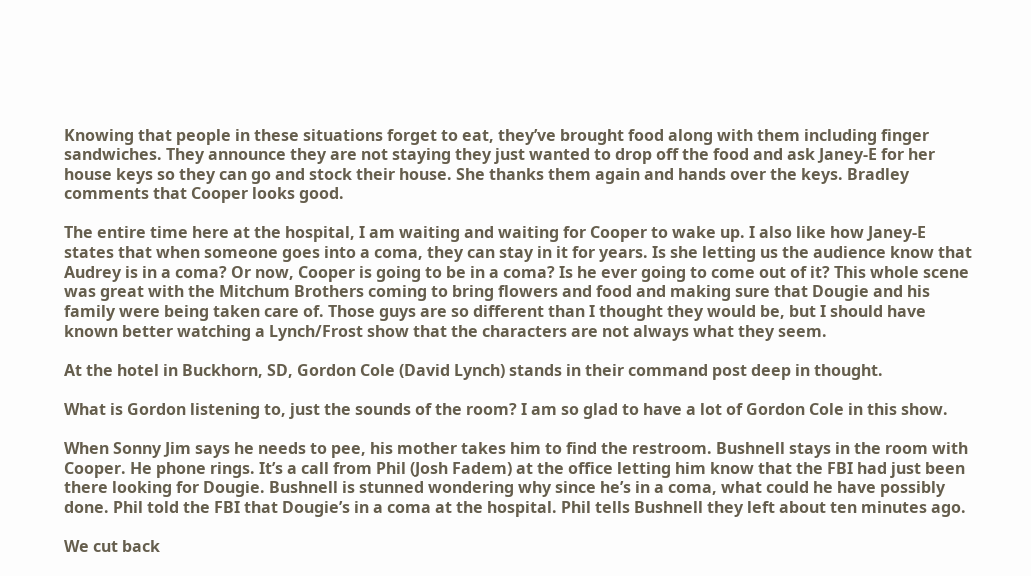Knowing that people in these situations forget to eat, they’ve brought food along with them including finger sandwiches. They announce they are not staying they just wanted to drop off the food and ask Janey-E for her house keys so they can go and stock their house. She thanks them again and hands over the keys. Bradley comments that Cooper looks good.

The entire time here at the hospital, I am waiting and waiting for Cooper to wake up. I also like how Janey-E states that when someone goes into a coma, they can stay in it for years. Is she letting us the audience know that Audrey is in a coma? Or now, Cooper is going to be in a coma? Is he ever going to come out of it? This whole scene was great with the Mitchum Brothers coming to bring flowers and food and making sure that Dougie and his family were being taken care of. Those guys are so different than I thought they would be, but I should have known better watching a Lynch/Frost show that the characters are not always what they seem.

At the hotel in Buckhorn, SD, Gordon Cole (David Lynch) stands in their command post deep in thought.

What is Gordon listening to, just the sounds of the room? I am so glad to have a lot of Gordon Cole in this show.

When Sonny Jim says he needs to pee, his mother takes him to find the restroom. Bushnell stays in the room with Cooper. He phone rings. It’s a call from Phil (Josh Fadem) at the office letting him know that the FBI had just been there looking for Dougie. Bushnell is stunned wondering why since he’s in a coma, what could he have possibly done. Phil told the FBI that Dougie’s in a coma at the hospital. Phil tells Bushnell they left about ten minutes ago.

We cut back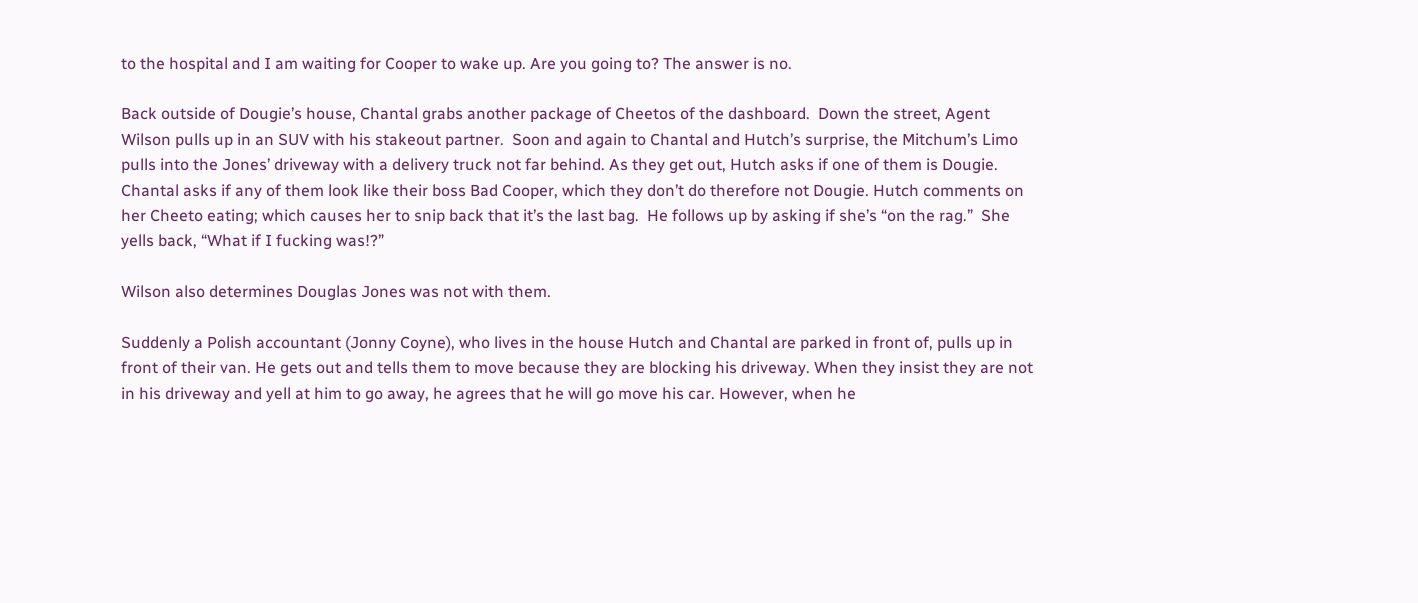to the hospital and I am waiting for Cooper to wake up. Are you going to? The answer is no.

Back outside of Dougie’s house, Chantal grabs another package of Cheetos of the dashboard.  Down the street, Agent Wilson pulls up in an SUV with his stakeout partner.  Soon and again to Chantal and Hutch’s surprise, the Mitchum’s Limo pulls into the Jones’ driveway with a delivery truck not far behind. As they get out, Hutch asks if one of them is Dougie. Chantal asks if any of them look like their boss Bad Cooper, which they don’t do therefore not Dougie. Hutch comments on her Cheeto eating; which causes her to snip back that it’s the last bag.  He follows up by asking if she’s “on the rag.”  She yells back, “What if I fucking was!?”

Wilson also determines Douglas Jones was not with them.

Suddenly a Polish accountant (Jonny Coyne), who lives in the house Hutch and Chantal are parked in front of, pulls up in front of their van. He gets out and tells them to move because they are blocking his driveway. When they insist they are not in his driveway and yell at him to go away, he agrees that he will go move his car. However, when he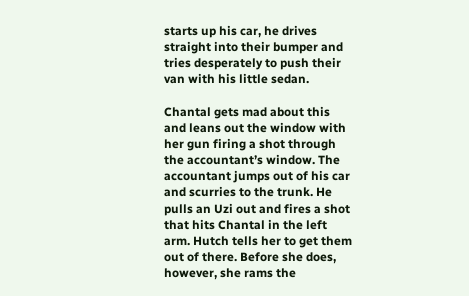starts up his car, he drives straight into their bumper and tries desperately to push their van with his little sedan.

Chantal gets mad about this and leans out the window with her gun firing a shot through the accountant’s window. The accountant jumps out of his car and scurries to the trunk. He pulls an Uzi out and fires a shot that hits Chantal in the left arm. Hutch tells her to get them out of there. Before she does, however, she rams the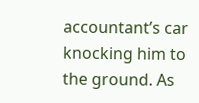accountant’s car knocking him to the ground. As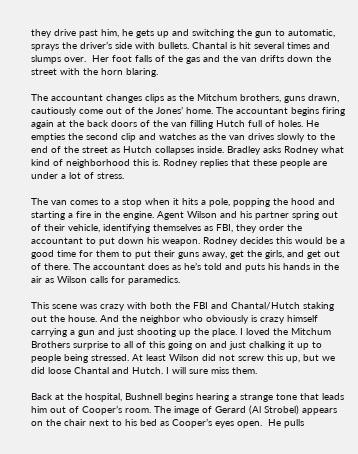they drive past him, he gets up and switching the gun to automatic, sprays the driver’s side with bullets. Chantal is hit several times and slumps over.  Her foot falls of the gas and the van drifts down the street with the horn blaring.

The accountant changes clips as the Mitchum brothers, guns drawn, cautiously come out of the Jones’ home. The accountant begins firing again at the back doors of the van filling Hutch full of holes. He empties the second clip and watches as the van drives slowly to the end of the street as Hutch collapses inside. Bradley asks Rodney what kind of neighborhood this is. Rodney replies that these people are under a lot of stress.

The van comes to a stop when it hits a pole, popping the hood and starting a fire in the engine. Agent Wilson and his partner spring out of their vehicle, identifying themselves as FBI, they order the accountant to put down his weapon. Rodney decides this would be a good time for them to put their guns away, get the girls, and get out of there. The accountant does as he’s told and puts his hands in the air as Wilson calls for paramedics.

This scene was crazy with both the FBI and Chantal/Hutch staking out the house. And the neighbor who obviously is crazy himself carrying a gun and just shooting up the place. I loved the Mitchum Brothers surprise to all of this going on and just chalking it up to people being stressed. At least Wilson did not screw this up, but we did loose Chantal and Hutch. I will sure miss them.

Back at the hospital, Bushnell begins hearing a strange tone that leads him out of Cooper’s room. The image of Gerard (Al Strobel) appears on the chair next to his bed as Cooper’s eyes open.  He pulls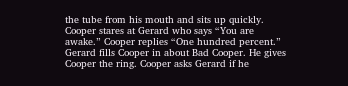the tube from his mouth and sits up quickly. Cooper stares at Gerard who says “You are awake.” Cooper replies “One hundred percent.”  Gerard fills Cooper in about Bad Cooper. He gives Cooper the ring. Cooper asks Gerard if he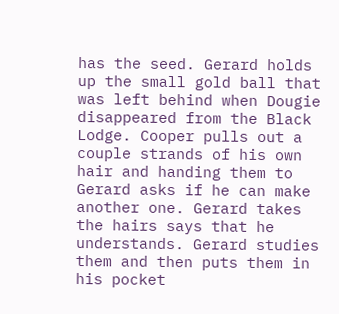has the seed. Gerard holds up the small gold ball that was left behind when Dougie disappeared from the Black Lodge. Cooper pulls out a couple strands of his own hair and handing them to Gerard asks if he can make another one. Gerard takes the hairs says that he understands. Gerard studies them and then puts them in his pocket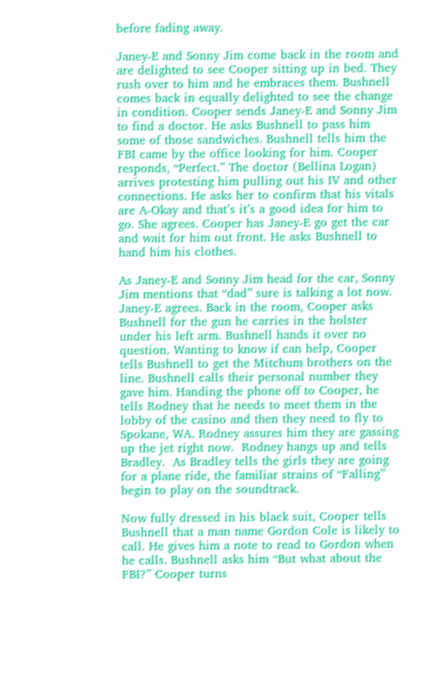before fading away.

Janey-E and Sonny Jim come back in the room and are delighted to see Cooper sitting up in bed. They rush over to him and he embraces them. Bushnell comes back in equally delighted to see the change in condition. Cooper sends Janey-E and Sonny Jim to find a doctor. He asks Bushnell to pass him some of those sandwiches. Bushnell tells him the FBI came by the office looking for him. Cooper responds, “Perfect.” The doctor (Bellina Logan) arrives protesting him pulling out his IV and other connections. He asks her to confirm that his vitals are A-Okay and that’s it’s a good idea for him to go. She agrees. Cooper has Janey-E go get the car and wait for him out front. He asks Bushnell to hand him his clothes.

As Janey-E and Sonny Jim head for the car, Sonny Jim mentions that “dad” sure is talking a lot now. Janey-E agrees. Back in the room, Cooper asks Bushnell for the gun he carries in the holster under his left arm. Bushnell hands it over no question. Wanting to know if can help, Cooper tells Bushnell to get the Mitchum brothers on the line. Bushnell calls their personal number they gave him. Handing the phone off to Cooper, he tells Rodney that he needs to meet them in the lobby of the casino and then they need to fly to Spokane, WA. Rodney assures him they are gassing up the jet right now.  Rodney hangs up and tells Bradley.  As Bradley tells the girls they are going for a plane ride, the familiar strains of “Falling” begin to play on the soundtrack.

Now fully dressed in his black suit, Cooper tells Bushnell that a man name Gordon Cole is likely to call. He gives him a note to read to Gordon when he calls. Bushnell asks him “But what about the FBI?” Cooper turns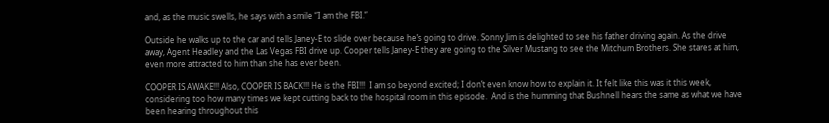and, as the music swells, he says with a smile “I am the FBI.”

Outside he walks up to the car and tells Janey-E to slide over because he’s going to drive. Sonny Jim is delighted to see his father driving again. As the drive away, Agent Headley and the Las Vegas FBI drive up. Cooper tells Janey-E they are going to the Silver Mustang to see the Mitchum Brothers. She stares at him, even more attracted to him than she has ever been.

COOPER IS AWAKE!!! Also, COOPER IS BACK!!! He is the FBI!!!  I am so beyond excited; I don’t even know how to explain it. It felt like this was it this week, considering too how many times we kept cutting back to the hospital room in this episode.  And is the humming that Bushnell hears the same as what we have been hearing throughout this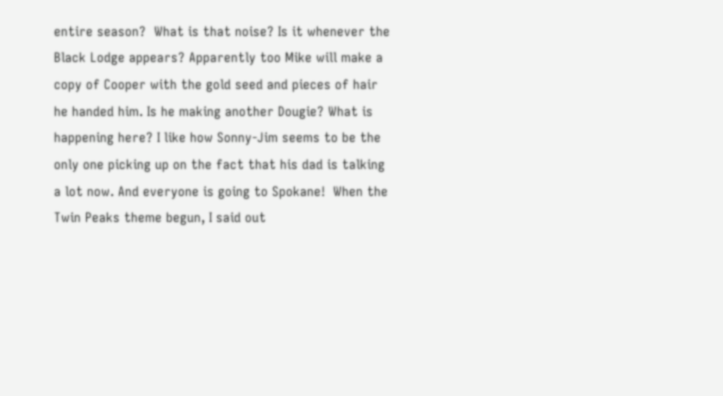entire season?  What is that noise? Is it whenever the Black Lodge appears? Apparently too Mike will make a copy of Cooper with the gold seed and pieces of hair he handed him. Is he making another Dougie? What is happening here? I like how Sonny-Jim seems to be the only one picking up on the fact that his dad is talking a lot now. And everyone is going to Spokane!  When the Twin Peaks theme begun, I said out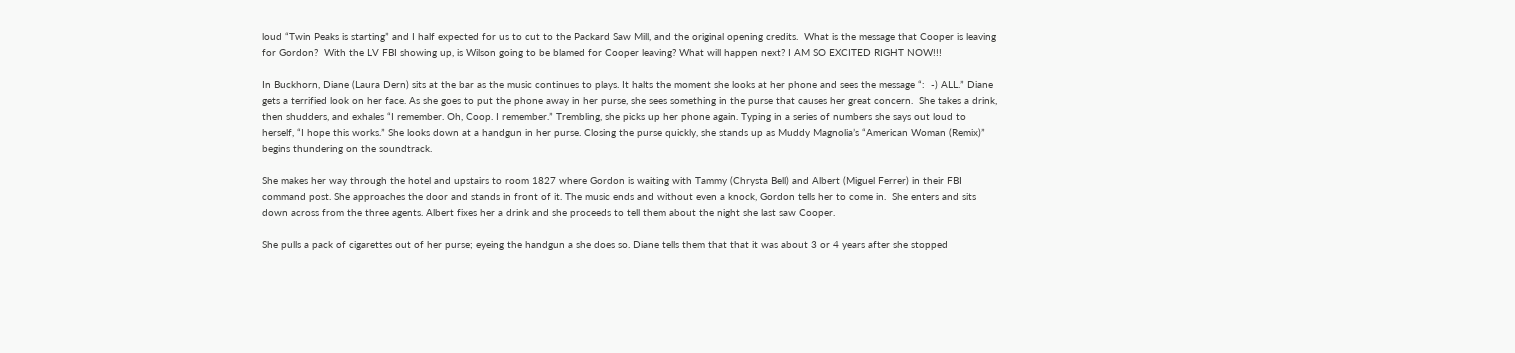loud “Twin Peaks is starting” and I half expected for us to cut to the Packard Saw Mill, and the original opening credits.  What is the message that Cooper is leaving for Gordon?  With the LV FBI showing up, is Wilson going to be blamed for Cooper leaving? What will happen next? I AM SO EXCITED RIGHT NOW!!!

In Buckhorn, Diane (Laura Dern) sits at the bar as the music continues to plays. It halts the moment she looks at her phone and sees the message “:  -) ALL.” Diane gets a terrified look on her face. As she goes to put the phone away in her purse, she sees something in the purse that causes her great concern.  She takes a drink, then shudders, and exhales “I remember. Oh, Coop. I remember.” Trembling, she picks up her phone again. Typing in a series of numbers she says out loud to herself, “I hope this works.” She looks down at a handgun in her purse. Closing the purse quickly, she stands up as Muddy Magnolia’s “American Woman (Remix)” begins thundering on the soundtrack.

She makes her way through the hotel and upstairs to room 1827 where Gordon is waiting with Tammy (Chrysta Bell) and Albert (Miguel Ferrer) in their FBI command post. She approaches the door and stands in front of it. The music ends and without even a knock, Gordon tells her to come in.  She enters and sits down across from the three agents. Albert fixes her a drink and she proceeds to tell them about the night she last saw Cooper.

She pulls a pack of cigarettes out of her purse; eyeing the handgun a she does so. Diane tells them that that it was about 3 or 4 years after she stopped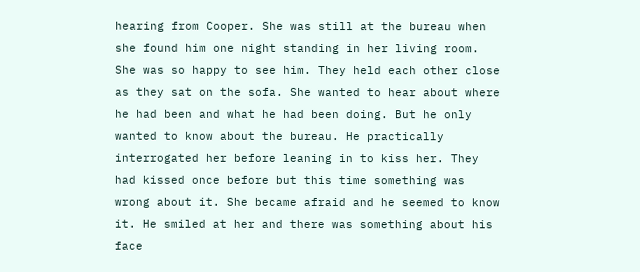hearing from Cooper. She was still at the bureau when she found him one night standing in her living room. She was so happy to see him. They held each other close as they sat on the sofa. She wanted to hear about where he had been and what he had been doing. But he only wanted to know about the bureau. He practically interrogated her before leaning in to kiss her. They had kissed once before but this time something was wrong about it. She became afraid and he seemed to know it. He smiled at her and there was something about his face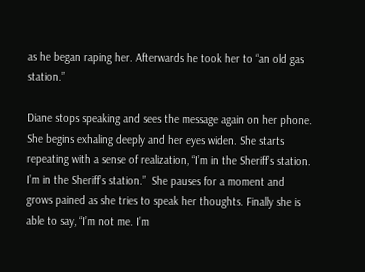as he began raping her. Afterwards he took her to “an old gas station.”

Diane stops speaking and sees the message again on her phone. She begins exhaling deeply and her eyes widen. She starts repeating with a sense of realization, “I’m in the Sheriff’s station. I’m in the Sheriff’s station.”  She pauses for a moment and grows pained as she tries to speak her thoughts. Finally she is able to say, “I’m not me. I’m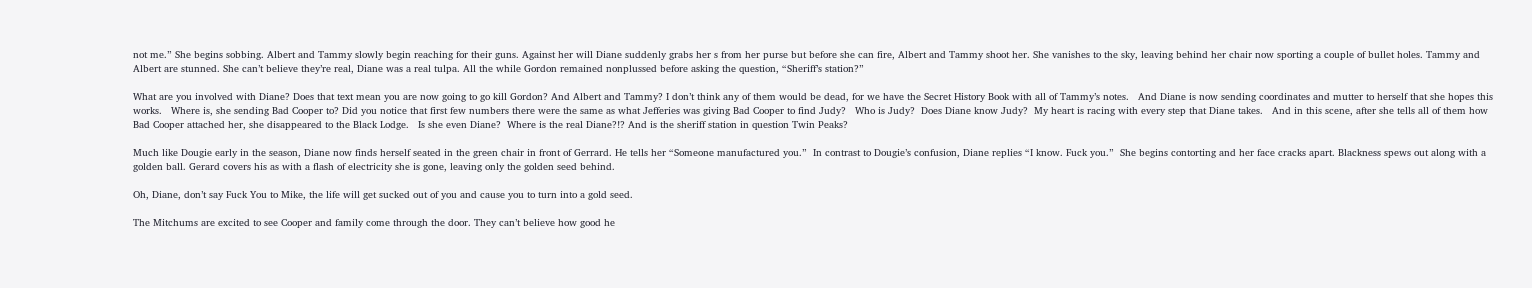not me.” She begins sobbing. Albert and Tammy slowly begin reaching for their guns. Against her will Diane suddenly grabs her s from her purse but before she can fire, Albert and Tammy shoot her. She vanishes to the sky, leaving behind her chair now sporting a couple of bullet holes. Tammy and Albert are stunned. She can’t believe they’re real, Diane was a real tulpa. All the while Gordon remained nonplussed before asking the question, “Sheriff’s station?”

What are you involved with Diane? Does that text mean you are now going to go kill Gordon? And Albert and Tammy? I don’t think any of them would be dead, for we have the Secret History Book with all of Tammy’s notes.   And Diane is now sending coordinates and mutter to herself that she hopes this works.   Where is, she sending Bad Cooper to? Did you notice that first few numbers there were the same as what Jefferies was giving Bad Cooper to find Judy?   Who is Judy?  Does Diane know Judy?  My heart is racing with every step that Diane takes.   And in this scene, after she tells all of them how Bad Cooper attached her, she disappeared to the Black Lodge.   Is she even Diane?  Where is the real Diane?!? And is the sheriff station in question Twin Peaks?

Much like Dougie early in the season, Diane now finds herself seated in the green chair in front of Gerrard. He tells her “Someone manufactured you.”  In contrast to Dougie’s confusion, Diane replies “I know. Fuck you.”  She begins contorting and her face cracks apart. Blackness spews out along with a golden ball. Gerard covers his as with a flash of electricity she is gone, leaving only the golden seed behind.

Oh, Diane, don’t say Fuck You to Mike, the life will get sucked out of you and cause you to turn into a gold seed.

The Mitchums are excited to see Cooper and family come through the door. They can’t believe how good he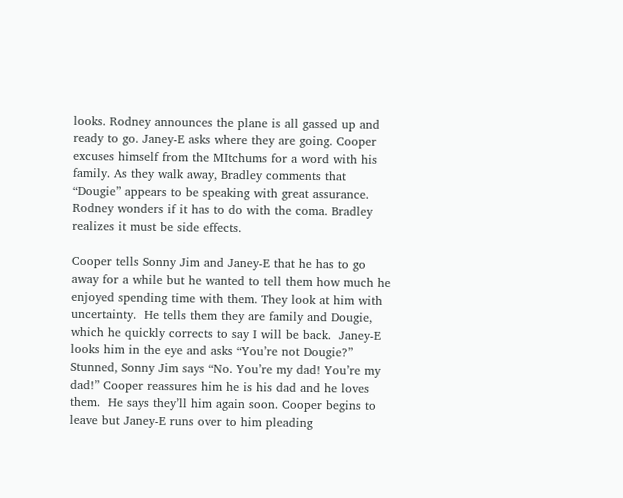looks. Rodney announces the plane is all gassed up and ready to go. Janey-E asks where they are going. Cooper excuses himself from the MItchums for a word with his family. As they walk away, Bradley comments that “Dougie” appears to be speaking with great assurance. Rodney wonders if it has to do with the coma. Bradley realizes it must be side effects.

Cooper tells Sonny Jim and Janey-E that he has to go away for a while but he wanted to tell them how much he enjoyed spending time with them. They look at him with uncertainty.  He tells them they are family and Dougie, which he quickly corrects to say I will be back.  Janey-E looks him in the eye and asks “You’re not Dougie?” Stunned, Sonny Jim says “No. You’re my dad! You’re my dad!” Cooper reassures him he is his dad and he loves them.  He says they’ll him again soon. Cooper begins to leave but Janey-E runs over to him pleading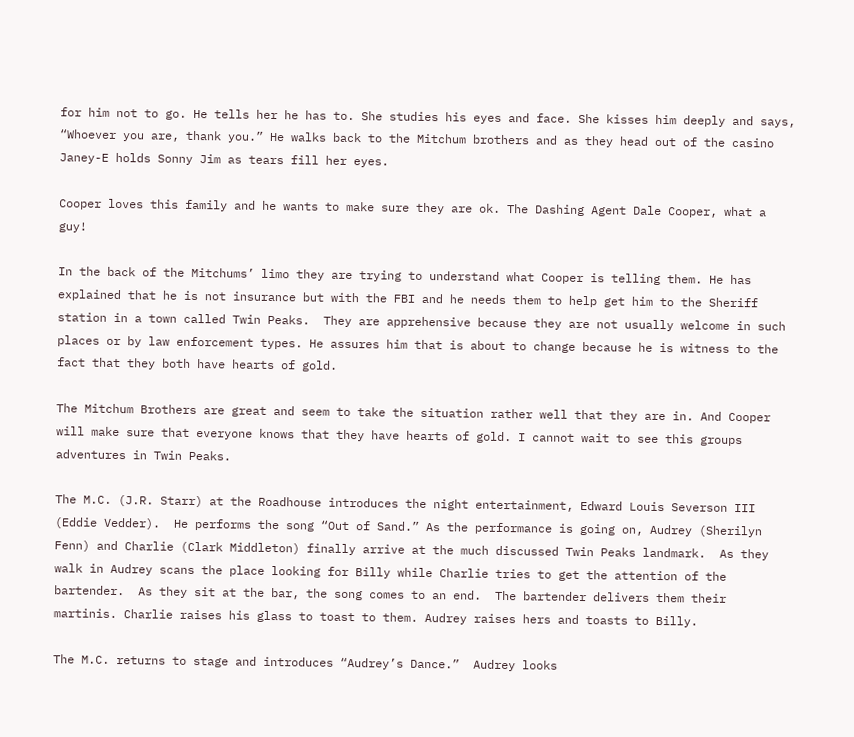for him not to go. He tells her he has to. She studies his eyes and face. She kisses him deeply and says, “Whoever you are, thank you.” He walks back to the Mitchum brothers and as they head out of the casino Janey-E holds Sonny Jim as tears fill her eyes.

Cooper loves this family and he wants to make sure they are ok. The Dashing Agent Dale Cooper, what a guy!

In the back of the Mitchums’ limo they are trying to understand what Cooper is telling them. He has explained that he is not insurance but with the FBI and he needs them to help get him to the Sheriff station in a town called Twin Peaks.  They are apprehensive because they are not usually welcome in such places or by law enforcement types. He assures him that is about to change because he is witness to the fact that they both have hearts of gold.

The Mitchum Brothers are great and seem to take the situation rather well that they are in. And Cooper will make sure that everyone knows that they have hearts of gold. I cannot wait to see this groups adventures in Twin Peaks.

The M.C. (J.R. Starr) at the Roadhouse introduces the night entertainment, Edward Louis Severson III (Eddie Vedder).  He performs the song “Out of Sand.” As the performance is going on, Audrey (Sherilyn Fenn) and Charlie (Clark Middleton) finally arrive at the much discussed Twin Peaks landmark.  As they walk in Audrey scans the place looking for Billy while Charlie tries to get the attention of the bartender.  As they sit at the bar, the song comes to an end.  The bartender delivers them their martinis. Charlie raises his glass to toast to them. Audrey raises hers and toasts to Billy.

The M.C. returns to stage and introduces “Audrey’s Dance.”  Audrey looks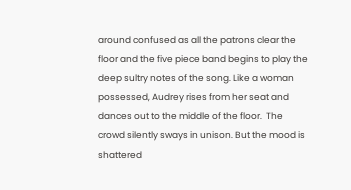around confused as all the patrons clear the floor and the five piece band begins to play the deep sultry notes of the song. Like a woman possessed, Audrey rises from her seat and dances out to the middle of the floor.  The crowd silently sways in unison. But the mood is shattered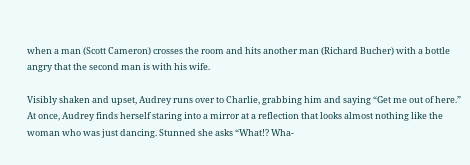when a man (Scott Cameron) crosses the room and hits another man (Richard Bucher) with a bottle angry that the second man is with his wife.

Visibly shaken and upset, Audrey runs over to Charlie, grabbing him and saying “Get me out of here.” At once, Audrey finds herself staring into a mirror at a reflection that looks almost nothing like the woman who was just dancing. Stunned she asks “What!? Wha-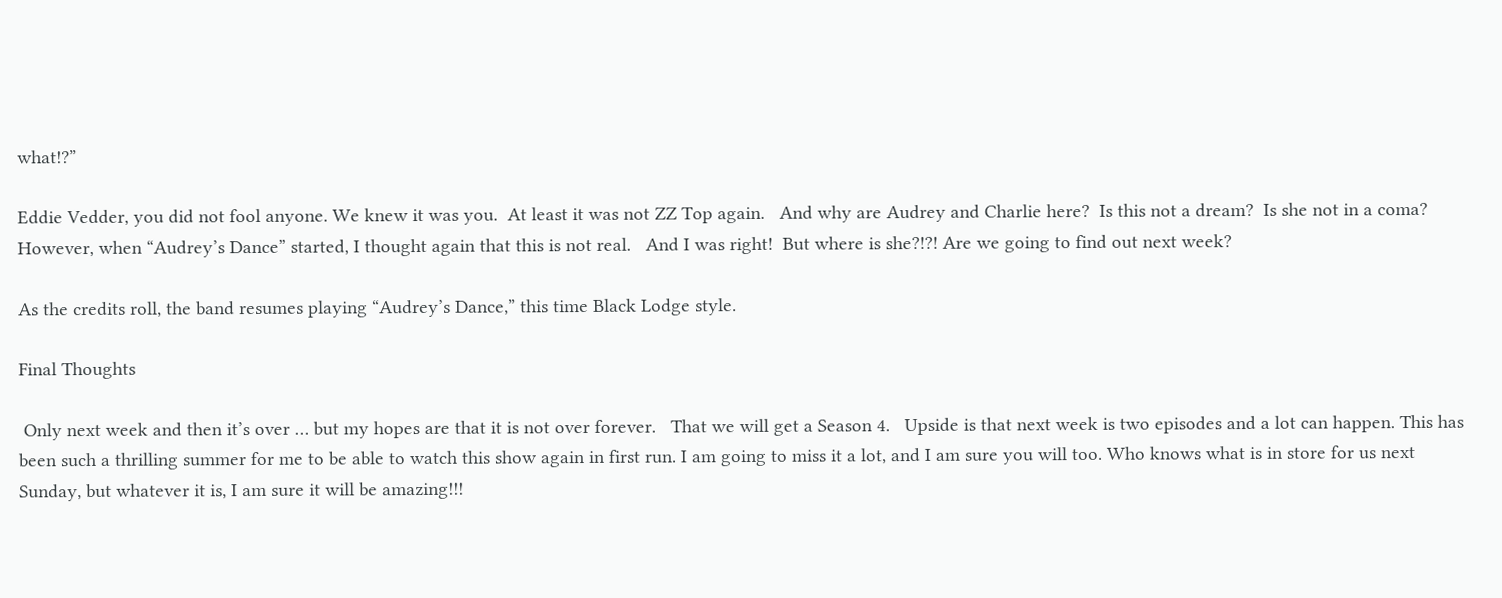what!?”

Eddie Vedder, you did not fool anyone. We knew it was you.  At least it was not ZZ Top again.   And why are Audrey and Charlie here?  Is this not a dream?  Is she not in a coma? However, when “Audrey’s Dance” started, I thought again that this is not real.   And I was right!  But where is she?!?! Are we going to find out next week?

As the credits roll, the band resumes playing “Audrey’s Dance,” this time Black Lodge style.

Final Thoughts

 Only next week and then it’s over … but my hopes are that it is not over forever.   That we will get a Season 4.   Upside is that next week is two episodes and a lot can happen. This has been such a thrilling summer for me to be able to watch this show again in first run. I am going to miss it a lot, and I am sure you will too. Who knows what is in store for us next Sunday, but whatever it is, I am sure it will be amazing!!!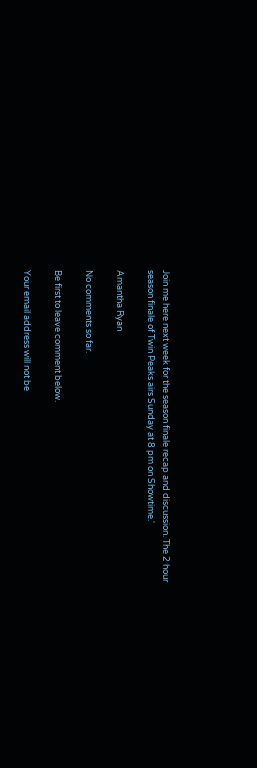Join me here next week for the season finale recap and discussion. The 2 hour season finale of Twin Peaks airs Sunday at 8 pm on Showtime.'

Amantha Ryan

No comments so far.

Be first to leave comment below.

Your email address will not be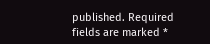published. Required fields are marked *